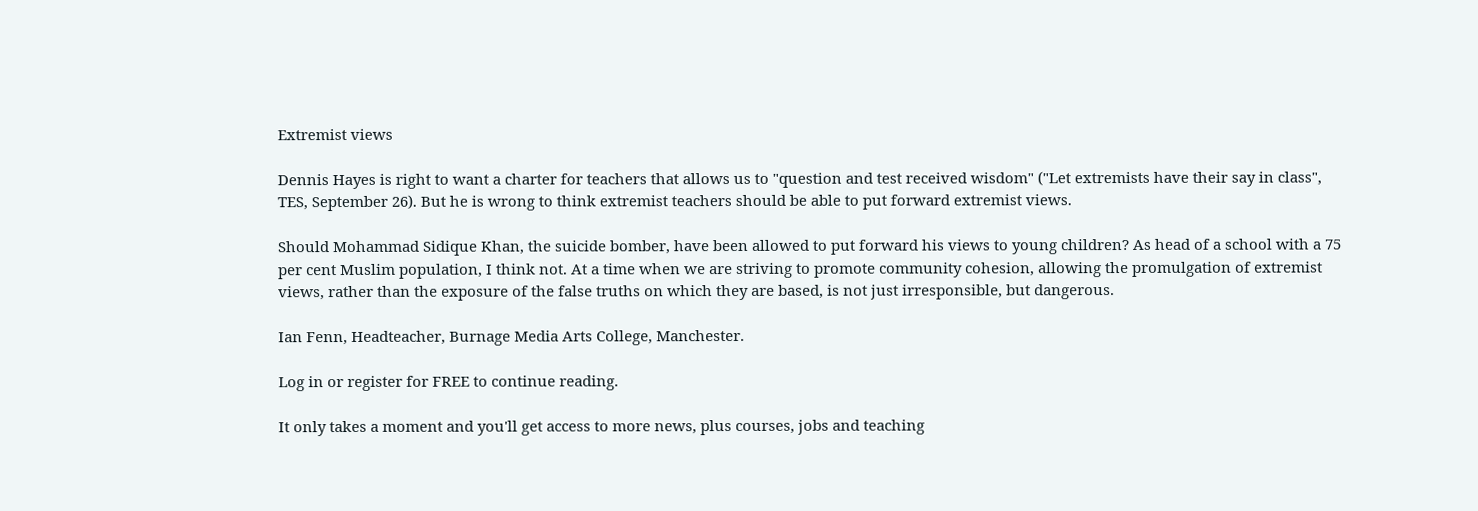Extremist views

Dennis Hayes is right to want a charter for teachers that allows us to "question and test received wisdom" ("Let extremists have their say in class", TES, September 26). But he is wrong to think extremist teachers should be able to put forward extremist views.

Should Mohammad Sidique Khan, the suicide bomber, have been allowed to put forward his views to young children? As head of a school with a 75 per cent Muslim population, I think not. At a time when we are striving to promote community cohesion, allowing the promulgation of extremist views, rather than the exposure of the false truths on which they are based, is not just irresponsible, but dangerous.

Ian Fenn, Headteacher, Burnage Media Arts College, Manchester.

Log in or register for FREE to continue reading.

It only takes a moment and you'll get access to more news, plus courses, jobs and teaching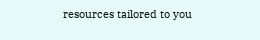resources tailored to you